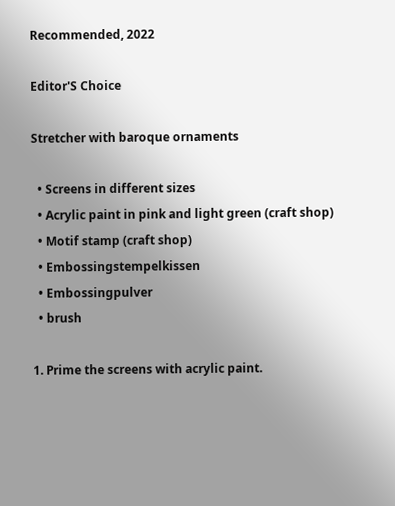Recommended, 2022

Editor'S Choice

Stretcher with baroque ornaments

  • Screens in different sizes
  • Acrylic paint in pink and light green (craft shop)
  • Motif stamp (craft shop)
  • Embossingstempelkissen
  • Embossingpulver
  • brush

1. Prime the screens with acrylic paint.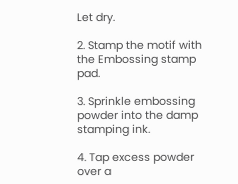Let dry.

2. Stamp the motif with the Embossing stamp pad.

3. Sprinkle embossing powder into the damp stamping ink.

4. Tap excess powder over a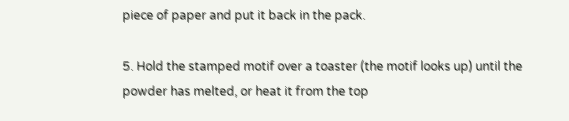piece of paper and put it back in the pack.

5. Hold the stamped motif over a toaster (the motif looks up) until the powder has melted, or heat it from the top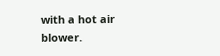with a hot air blower.